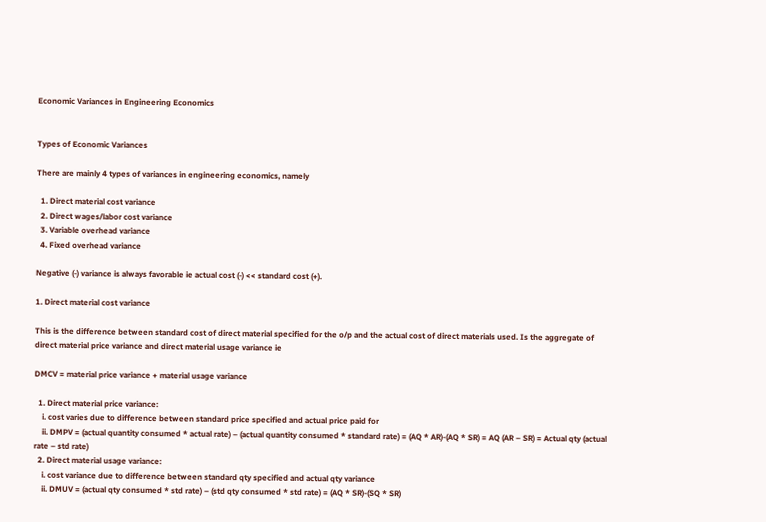Economic Variances in Engineering Economics


Types of Economic Variances

There are mainly 4 types of variances in engineering economics, namely

  1. Direct material cost variance
  2. Direct wages/labor cost variance
  3. Variable overhead variance
  4. Fixed overhead variance

Negative (-) variance is always favorable ie actual cost (-) << standard cost (+).

1. Direct material cost variance

This is the difference between standard cost of direct material specified for the o/p and the actual cost of direct materials used. Is the aggregate of direct material price variance and direct material usage variance ie

DMCV = material price variance + material usage variance

  1. Direct material price variance:
    i. cost varies due to difference between standard price specified and actual price paid for
    ii. DMPV = (actual quantity consumed * actual rate) – (actual quantity consumed * standard rate) = (AQ * AR)-(AQ * SR) = AQ (AR – SR) = Actual qty (actual rate – std rate)
  2. Direct material usage variance:
    i. cost variance due to difference between standard qty specified and actual qty variance
    ii. DMUV = (actual qty consumed * std rate) – (std qty consumed * std rate) = (AQ * SR)-(SQ * SR)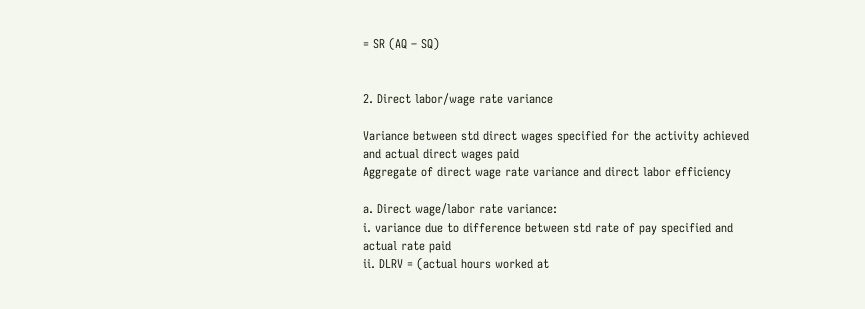= SR (AQ – SQ)


2. Direct labor/wage rate variance

Variance between std direct wages specified for the activity achieved and actual direct wages paid
Aggregate of direct wage rate variance and direct labor efficiency

a. Direct wage/labor rate variance:
i. variance due to difference between std rate of pay specified and actual rate paid
ii. DLRV = (actual hours worked at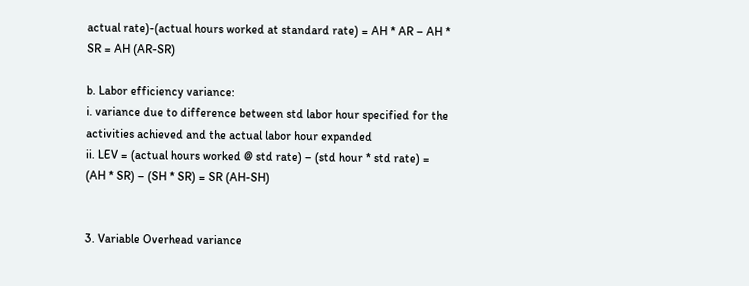actual rate)-(actual hours worked at standard rate) = AH * AR – AH * SR = AH (AR-SR)

b. Labor efficiency variance:
i. variance due to difference between std labor hour specified for the activities achieved and the actual labor hour expanded
ii. LEV = (actual hours worked @ std rate) – (std hour * std rate) = (AH * SR) – (SH * SR) = SR (AH-SH)


3. Variable Overhead variance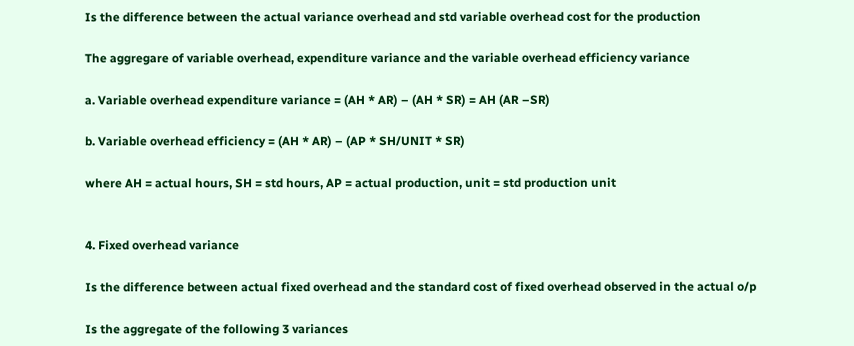Is the difference between the actual variance overhead and std variable overhead cost for the production

The aggregare of variable overhead, expenditure variance and the variable overhead efficiency variance

a. Variable overhead expenditure variance = (AH * AR) – (AH * SR) = AH (AR –SR)

b. Variable overhead efficiency = (AH * AR) – (AP * SH/UNIT * SR)

where AH = actual hours, SH = std hours, AP = actual production, unit = std production unit


4. Fixed overhead variance

Is the difference between actual fixed overhead and the standard cost of fixed overhead observed in the actual o/p

Is the aggregate of the following 3 variances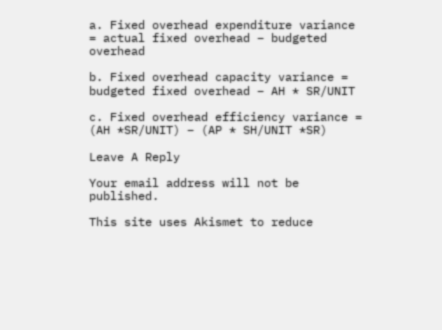a. Fixed overhead expenditure variance = actual fixed overhead – budgeted overhead

b. Fixed overhead capacity variance = budgeted fixed overhead – AH * SR/UNIT

c. Fixed overhead efficiency variance = (AH *SR/UNIT) – (AP * SH/UNIT *SR)

Leave A Reply

Your email address will not be published.

This site uses Akismet to reduce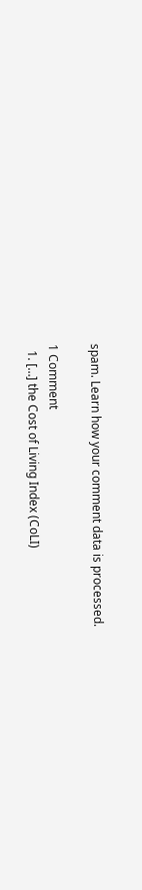spam. Learn how your comment data is processed.

1 Comment
  1. […] the Cost of Living Index (CoLI)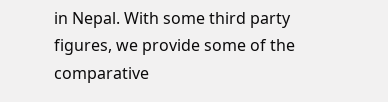in Nepal. With some third party figures, we provide some of the comparative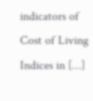indicators of Cost of Living Indices in […]